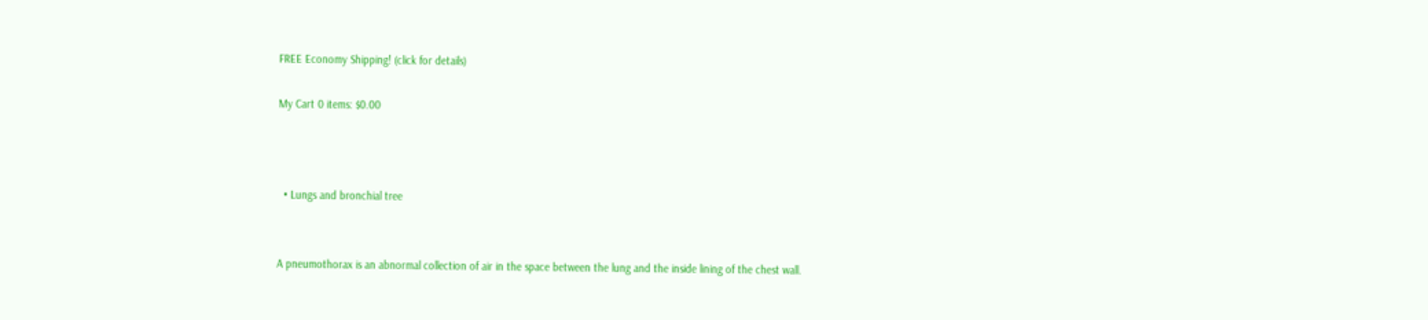FREE Economy Shipping! (click for details)

My Cart 0 items: $0.00



  • Lungs and bronchial tree


A pneumothorax is an abnormal collection of air in the space between the lung and the inside lining of the chest wall.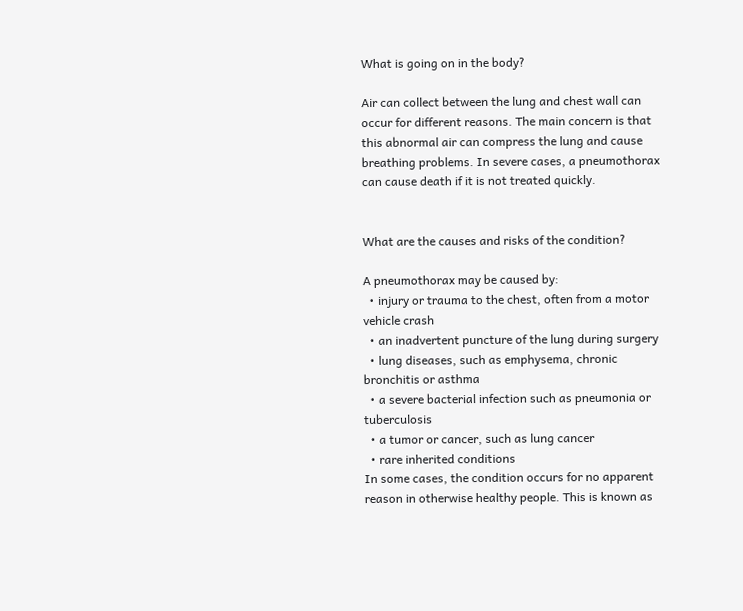What is going on in the body?

Air can collect between the lung and chest wall can occur for different reasons. The main concern is that this abnormal air can compress the lung and cause breathing problems. In severe cases, a pneumothorax can cause death if it is not treated quickly.


What are the causes and risks of the condition?

A pneumothorax may be caused by:
  • injury or trauma to the chest, often from a motor vehicle crash
  • an inadvertent puncture of the lung during surgery
  • lung diseases, such as emphysema, chronic bronchitis or asthma
  • a severe bacterial infection such as pneumonia or tuberculosis
  • a tumor or cancer, such as lung cancer
  • rare inherited conditions
In some cases, the condition occurs for no apparent reason in otherwise healthy people. This is known as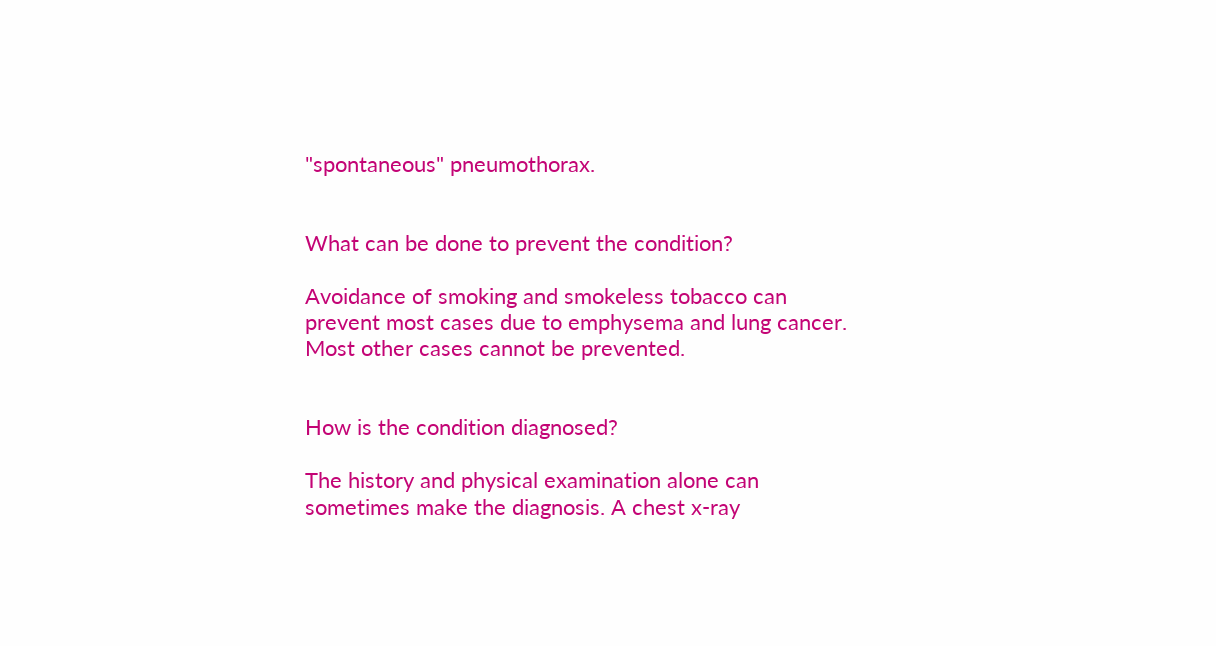"spontaneous" pneumothorax.


What can be done to prevent the condition?

Avoidance of smoking and smokeless tobacco can prevent most cases due to emphysema and lung cancer. Most other cases cannot be prevented.


How is the condition diagnosed?

The history and physical examination alone can sometimes make the diagnosis. A chest x-ray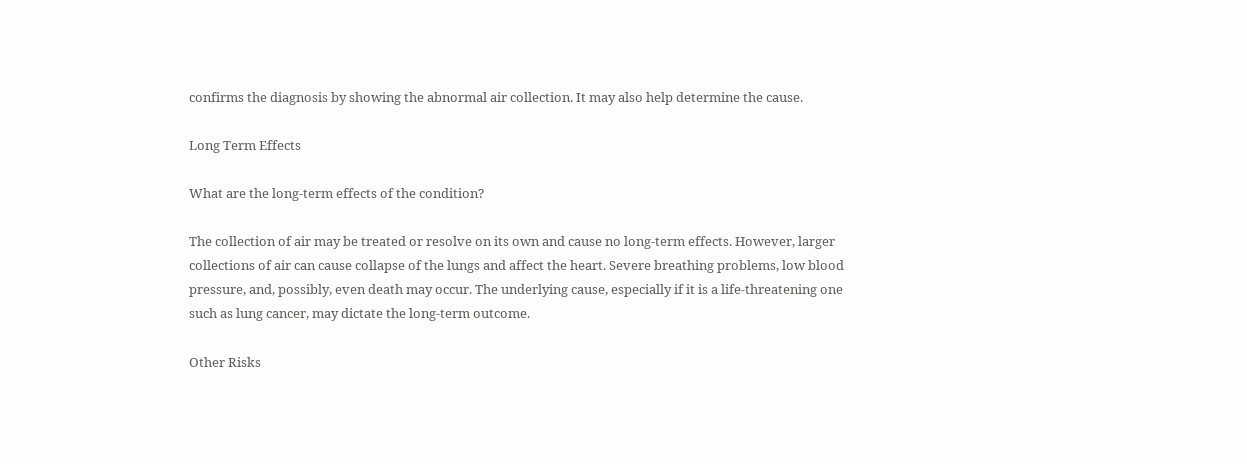confirms the diagnosis by showing the abnormal air collection. It may also help determine the cause.

Long Term Effects

What are the long-term effects of the condition?

The collection of air may be treated or resolve on its own and cause no long-term effects. However, larger collections of air can cause collapse of the lungs and affect the heart. Severe breathing problems, low blood pressure, and, possibly, even death may occur. The underlying cause, especially if it is a life-threatening one such as lung cancer, may dictate the long-term outcome.

Other Risks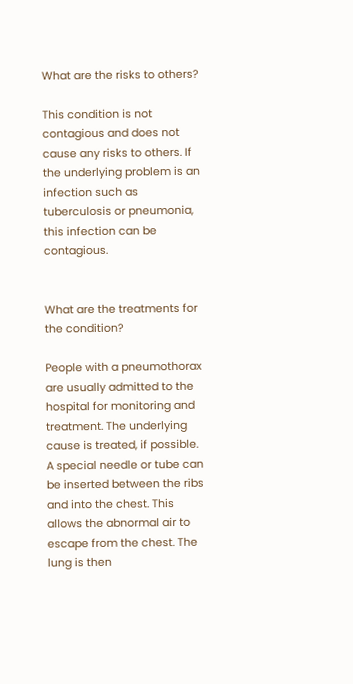What are the risks to others?

This condition is not contagious and does not cause any risks to others. If the underlying problem is an infection such as tuberculosis or pneumonia, this infection can be contagious.


What are the treatments for the condition?

People with a pneumothorax are usually admitted to the hospital for monitoring and treatment. The underlying cause is treated, if possible. A special needle or tube can be inserted between the ribs and into the chest. This allows the abnormal air to escape from the chest. The lung is then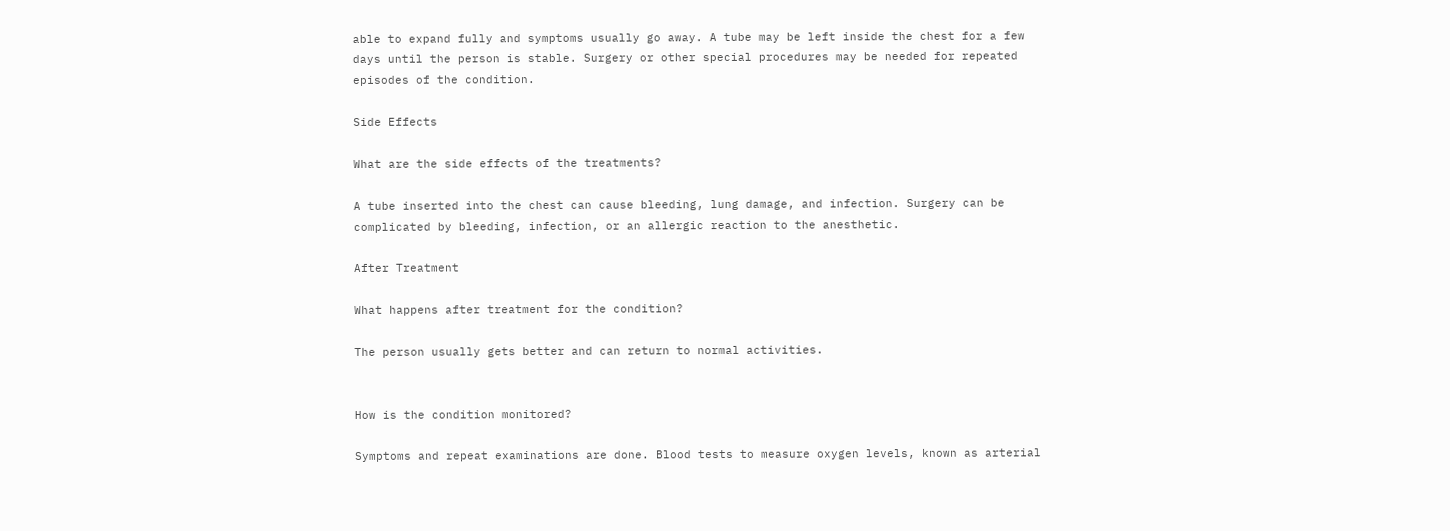able to expand fully and symptoms usually go away. A tube may be left inside the chest for a few days until the person is stable. Surgery or other special procedures may be needed for repeated episodes of the condition.

Side Effects

What are the side effects of the treatments?

A tube inserted into the chest can cause bleeding, lung damage, and infection. Surgery can be complicated by bleeding, infection, or an allergic reaction to the anesthetic.

After Treatment

What happens after treatment for the condition?

The person usually gets better and can return to normal activities.


How is the condition monitored?

Symptoms and repeat examinations are done. Blood tests to measure oxygen levels, known as arterial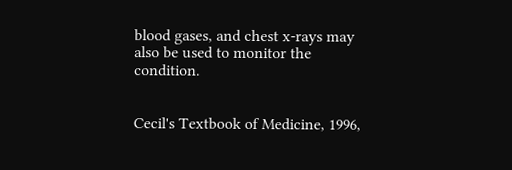blood gases, and chest x-rays may also be used to monitor the condition.


Cecil's Textbook of Medicine, 1996,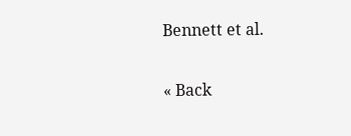Bennett et al.

« Back